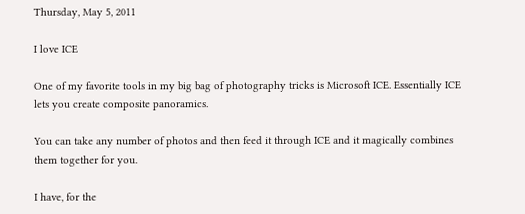Thursday, May 5, 2011

I love ICE

One of my favorite tools in my big bag of photography tricks is Microsoft ICE. Essentially ICE lets you create composite panoramics.

You can take any number of photos and then feed it through ICE and it magically combines them together for you.

I have, for the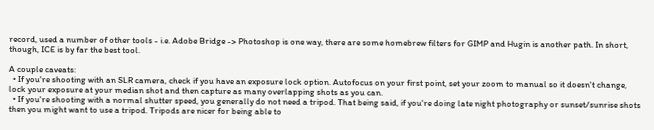record, used a number of other tools - i.e. Adobe Bridge -> Photoshop is one way, there are some homebrew filters for GIMP and Hugin is another path. In short, though, ICE is by far the best tool.

A couple caveats:
  • If you're shooting with an SLR camera, check if you have an exposure lock option. Autofocus on your first point, set your zoom to manual so it doesn't change, lock your exposure at your median shot and then capture as many overlapping shots as you can.
  • If you're shooting with a normal shutter speed, you generally do not need a tripod. That being said, if you're doing late night photography or sunset/sunrise shots then you might want to use a tripod. Tripods are nicer for being able to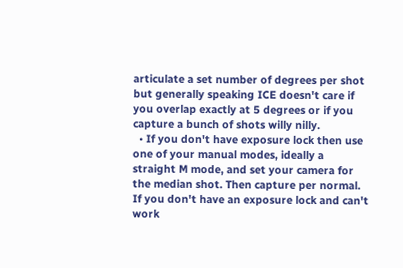articulate a set number of degrees per shot but generally speaking ICE doesn't care if you overlap exactly at 5 degrees or if you capture a bunch of shots willy nilly.
  • If you don't have exposure lock then use one of your manual modes, ideally a straight M mode, and set your camera for the median shot. Then capture per normal.
If you don't have an exposure lock and can't work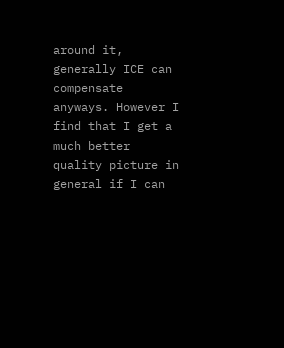around it, generally ICE can compensate anyways. However I find that I get a much better quality picture in general if I can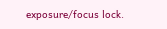exposure/focus lock.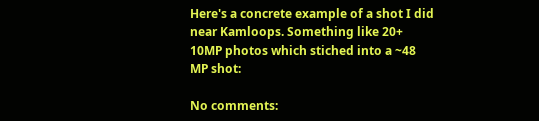Here's a concrete example of a shot I did near Kamloops. Something like 20+ 10MP photos which stiched into a ~48 MP shot:

No comments: